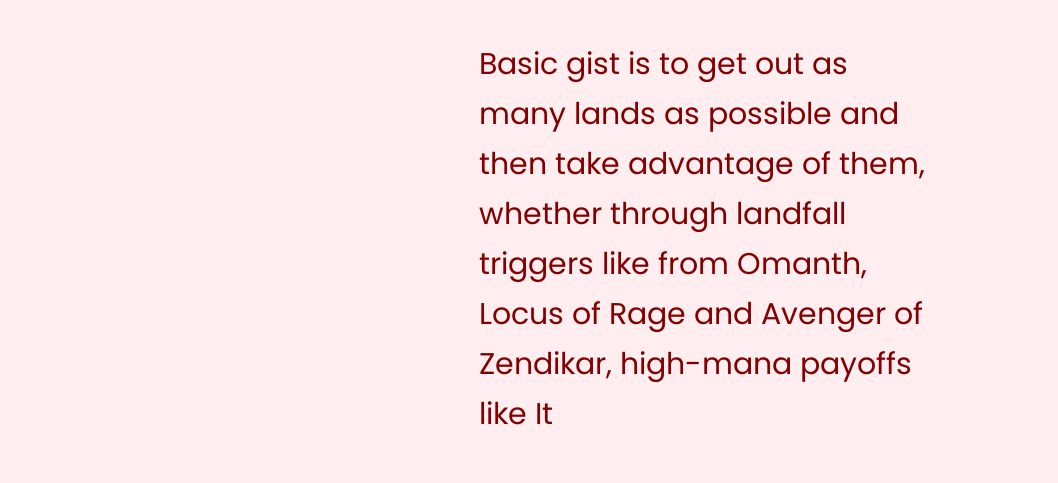Basic gist is to get out as many lands as possible and then take advantage of them, whether through landfall triggers like from Omanth, Locus of Rage and Avenger of Zendikar, high-mana payoffs like It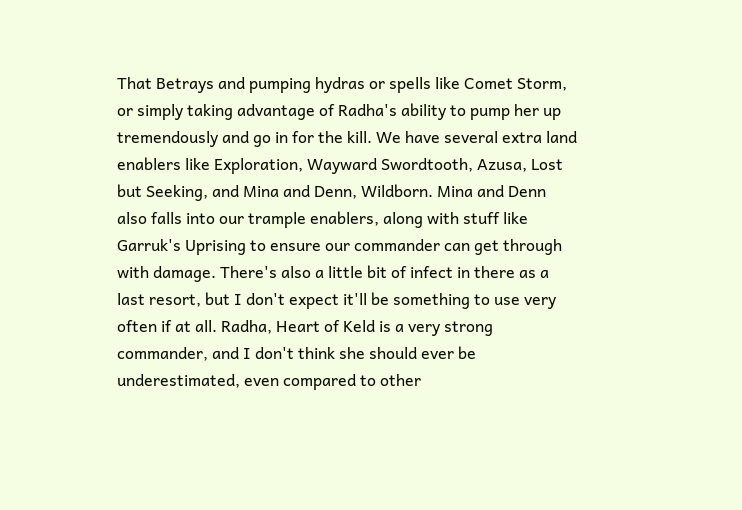That Betrays and pumping hydras or spells like Comet Storm, or simply taking advantage of Radha's ability to pump her up tremendously and go in for the kill. We have several extra land enablers like Exploration, Wayward Swordtooth, Azusa, Lost but Seeking, and Mina and Denn, Wildborn. Mina and Denn also falls into our trample enablers, along with stuff like Garruk's Uprising to ensure our commander can get through with damage. There's also a little bit of infect in there as a last resort, but I don't expect it'll be something to use very often if at all. Radha, Heart of Keld is a very strong commander, and I don't think she should ever be underestimated, even compared to other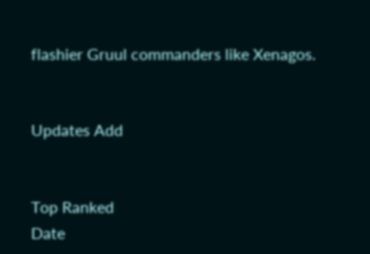flashier Gruul commanders like Xenagos.


Updates Add


Top Ranked
Date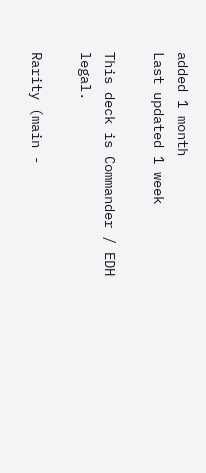added 1 month
Last updated 1 week

This deck is Commander / EDH legal.

Rarity (main -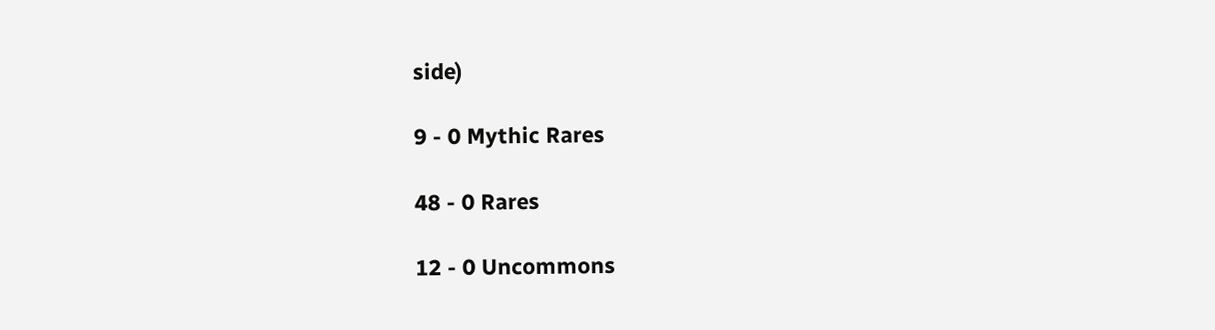side)

9 - 0 Mythic Rares

48 - 0 Rares

12 - 0 Uncommons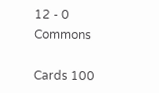12 - 0 Commons

Cards 100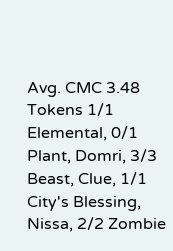Avg. CMC 3.48
Tokens 1/1 Elemental, 0/1 Plant, Domri, 3/3 Beast, Clue, 1/1 City's Blessing, Nissa, 2/2 Zombie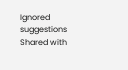Ignored suggestions
Shared with